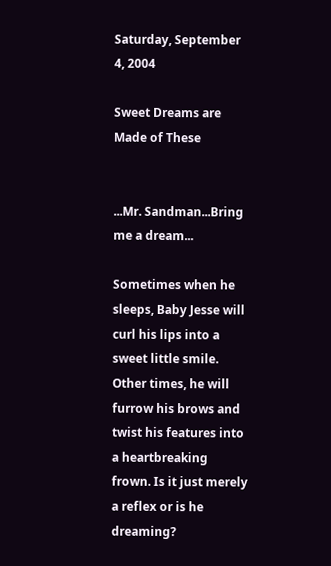Saturday, September 4, 2004

Sweet Dreams are Made of These


...Mr. Sandman...Bring me a dream...

Sometimes when he sleeps, Baby Jesse will curl his lips into a sweet little smile. Other times, he will furrow his brows and twist his features into a heartbreaking frown. Is it just merely a reflex or is he dreaming?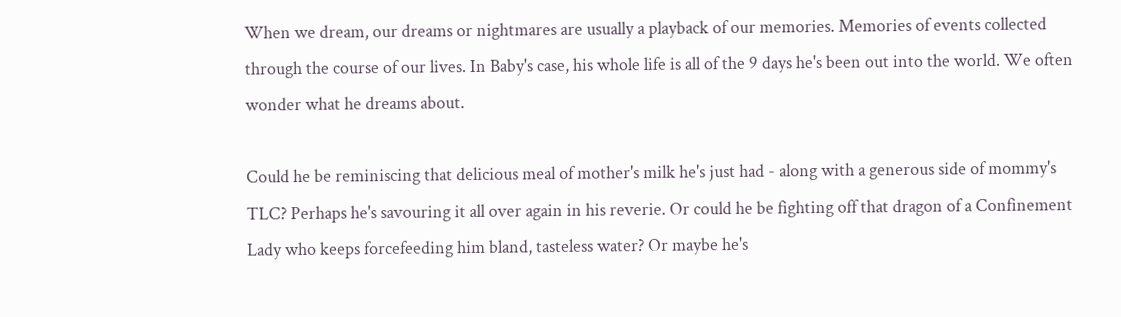When we dream, our dreams or nightmares are usually a playback of our memories. Memories of events collected through the course of our lives. In Baby's case, his whole life is all of the 9 days he's been out into the world. We often wonder what he dreams about.

Could he be reminiscing that delicious meal of mother's milk he's just had - along with a generous side of mommy's TLC? Perhaps he's savouring it all over again in his reverie. Or could he be fighting off that dragon of a Confinement Lady who keeps forcefeeding him bland, tasteless water? Or maybe he's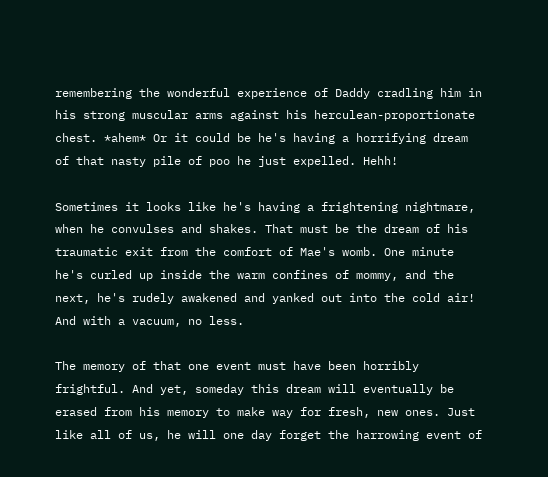remembering the wonderful experience of Daddy cradling him in his strong muscular arms against his herculean-proportionate chest. *ahem* Or it could be he's having a horrifying dream of that nasty pile of poo he just expelled. Hehh!

Sometimes it looks like he's having a frightening nightmare, when he convulses and shakes. That must be the dream of his traumatic exit from the comfort of Mae's womb. One minute he's curled up inside the warm confines of mommy, and the next, he's rudely awakened and yanked out into the cold air! And with a vacuum, no less.

The memory of that one event must have been horribly frightful. And yet, someday this dream will eventually be erased from his memory to make way for fresh, new ones. Just like all of us, he will one day forget the harrowing event of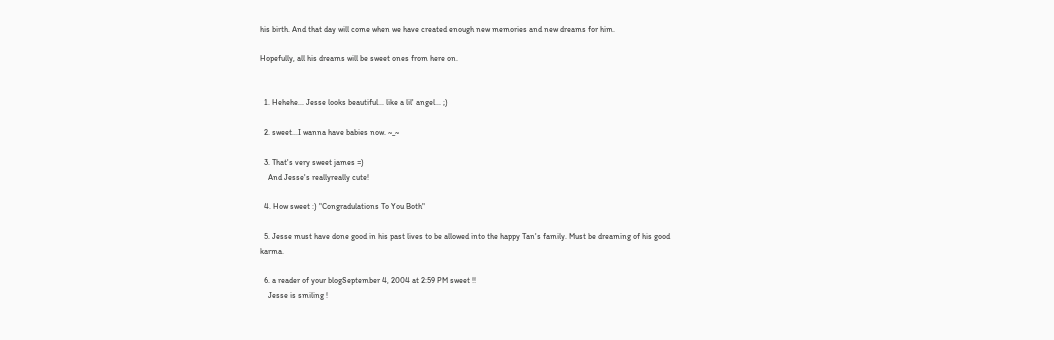his birth. And that day will come when we have created enough new memories and new dreams for him.

Hopefully, all his dreams will be sweet ones from here on.


  1. Hehehe... Jesse looks beautiful... like a lil' angel... ;)

  2. sweet...I wanna have babies now. ~_~

  3. That's very sweet james =)
    And Jesse's reallyreally cute!

  4. How sweet :) "Congradulations To You Both"

  5. Jesse must have done good in his past lives to be allowed into the happy Tan's family. Must be dreaming of his good karma.

  6. a reader of your blogSeptember 4, 2004 at 2:59 PM sweet !!
    Jesse is smiling !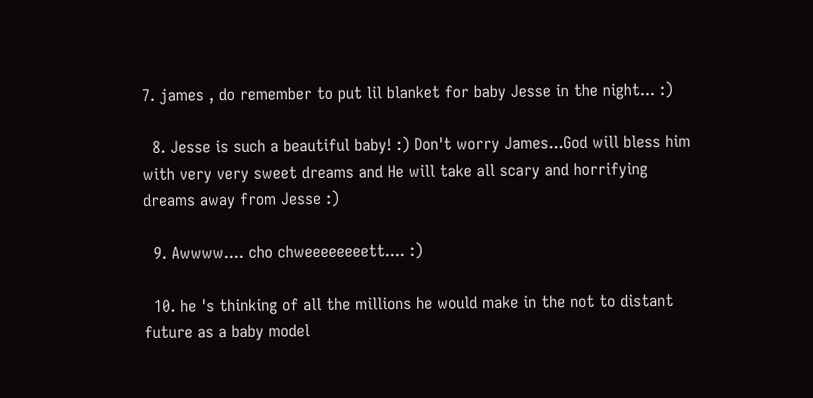7. james , do remember to put lil blanket for baby Jesse in the night... :)

  8. Jesse is such a beautiful baby! :) Don't worry James...God will bless him with very very sweet dreams and He will take all scary and horrifying dreams away from Jesse :)

  9. Awwww.... cho chweeeeeeeett.... :)

  10. he 's thinking of all the millions he would make in the not to distant future as a baby model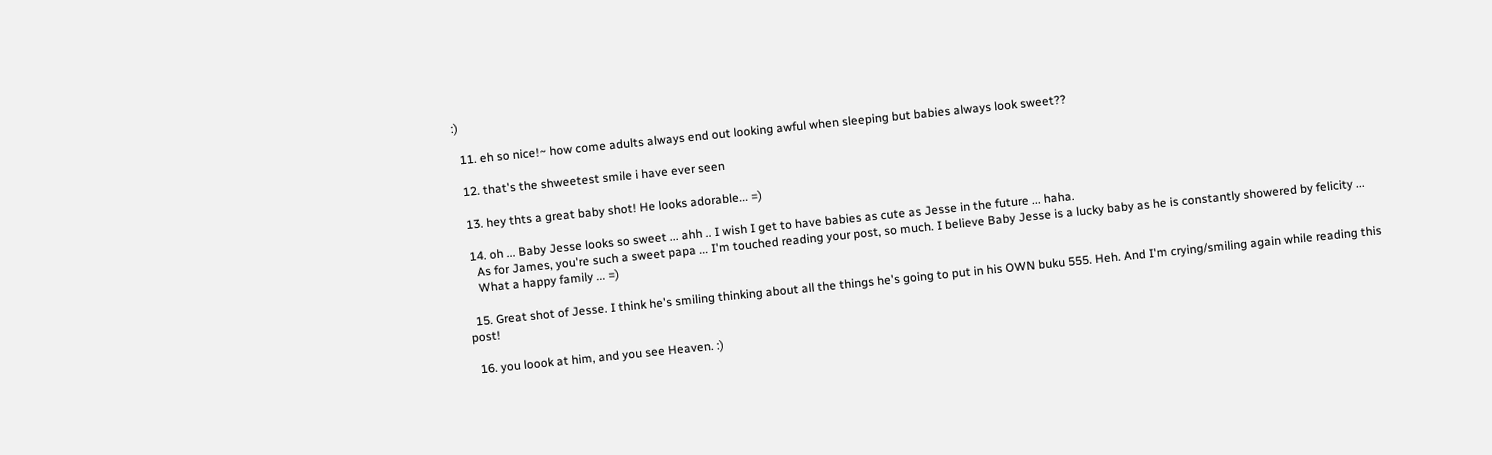:)

  11. eh so nice!~ how come adults always end out looking awful when sleeping but babies always look sweet??

  12. that's the shweetest smile i have ever seen

  13. hey thts a great baby shot! He looks adorable... =)

  14. oh ... Baby Jesse looks so sweet ... ahh .. I wish I get to have babies as cute as Jesse in the future ... haha.
    As for James, you're such a sweet papa ... I'm touched reading your post, so much. I believe Baby Jesse is a lucky baby as he is constantly showered by felicity ...
    What a happy family ... =)

  15. Great shot of Jesse. I think he's smiling thinking about all the things he's going to put in his OWN buku 555. Heh. And I'm crying/smiling again while reading this post!

  16. you loook at him, and you see Heaven. :)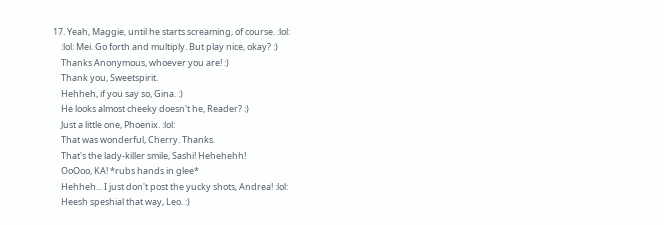17. Yeah, Maggie, until he starts screaming, of course. :lol:
    :lol: Mei. Go forth and multiply. But play nice, okay? :)
    Thanks Anonymous, whoever you are! :)
    Thank you, Sweetspirit.
    Hehheh, if you say so, Gina. :)
    He looks almost cheeky doesn't he, Reader? :)
    Just a little one, Phoenix. :lol:
    That was wonderful, Cherry. Thanks.
    That's the lady-killer smile, Sashi! Hehehehh!
    OoOoo, KA! *rubs hands in glee*
    Hehheh... I just don't post the yucky shots, Andrea! :lol:
    Heesh speshial that way, Leo. :)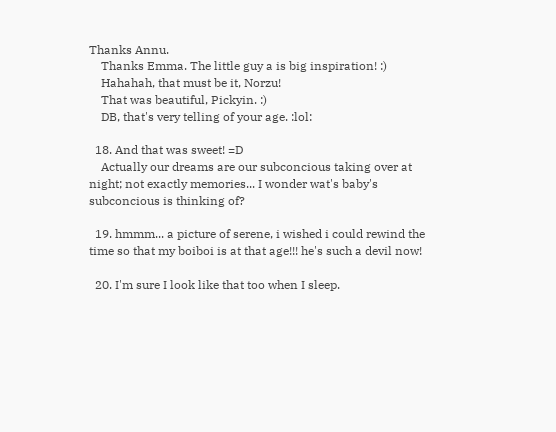Thanks Annu.
    Thanks Emma. The little guy a is big inspiration! :)
    Hahahah, that must be it, Norzu!
    That was beautiful, Pickyin. :)
    DB, that's very telling of your age. :lol:

  18. And that was sweet! =D
    Actually our dreams are our subconcious taking over at night; not exactly memories... I wonder wat's baby's subconcious is thinking of?

  19. hmmm... a picture of serene, i wished i could rewind the time so that my boiboi is at that age!!! he's such a devil now!

  20. I'm sure I look like that too when I sleep.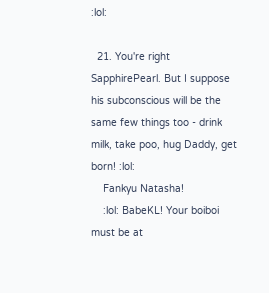:lol:

  21. You're right SapphirePearl. But I suppose his subconscious will be the same few things too - drink milk, take poo, hug Daddy, get born! :lol:
    Fankyu Natasha!
    :lol: BabeKL! Your boiboi must be at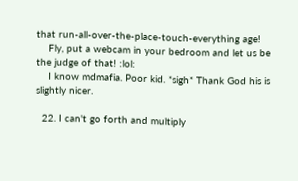that run-all-over-the-place-touch-everything age!
    Fly, put a webcam in your bedroom and let us be the judge of that! :lol:
    I know mdmafia. Poor kid. *sigh* Thank God his is slightly nicer.

  22. I can't go forth and multiply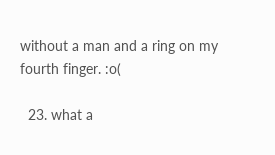without a man and a ring on my fourth finger. :o(

  23. what a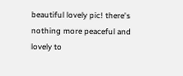beautiful lovely pic! there's nothing more peaceful and lovely to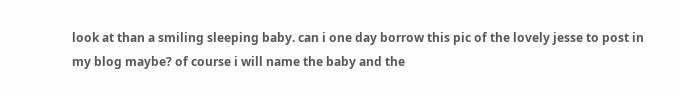look at than a smiling sleeping baby. can i one day borrow this pic of the lovely jesse to post in my blog maybe? of course i will name the baby and the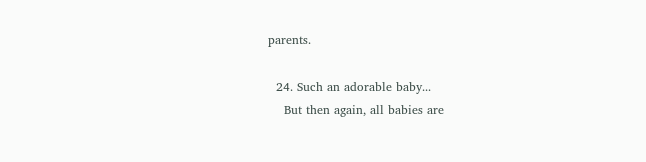parents.

  24. Such an adorable baby...
    But then again, all babies are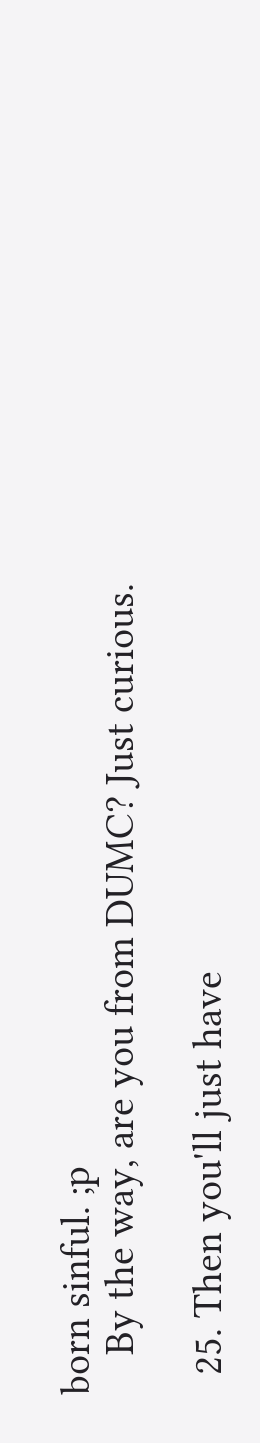born sinful. ;p
    By the way, are you from DUMC? Just curious.

  25. Then you'll just have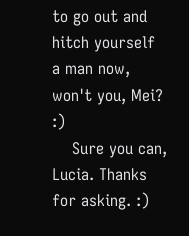to go out and hitch yourself a man now, won't you, Mei? :)
    Sure you can, Lucia. Thanks for asking. :)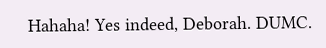Hahaha! Yes indeed, Deborah. DUMC.